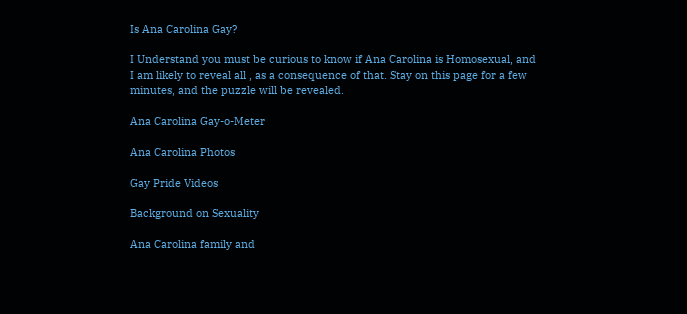Is Ana Carolina Gay?

I Understand you must be curious to know if Ana Carolina is Homosexual, and I am likely to reveal all , as a consequence of that. Stay on this page for a few minutes, and the puzzle will be revealed.

Ana Carolina Gay-o-Meter

Ana Carolina Photos

Gay Pride Videos

Background on Sexuality

Ana Carolina family and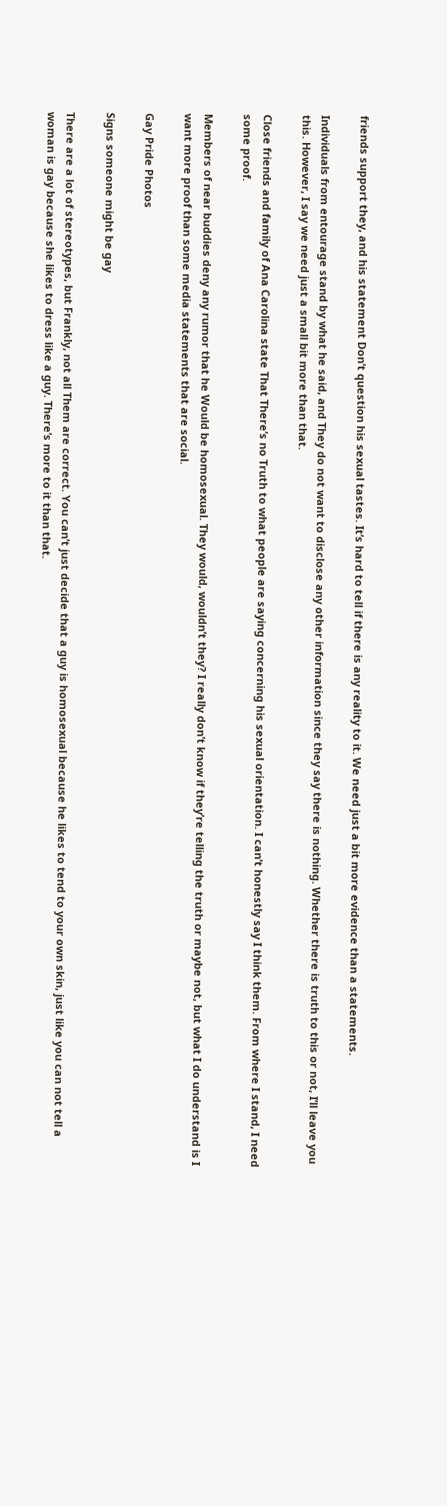friends support they, and his statement Don’t question his sexual tastes. It’s hard to tell if there is any reality to it. We need just a bit more evidence than a statements.

Individuals from entourage stand by what he said, and They do not want to disclose any other information since they say there is nothing. Whether there is truth to this or not, I’ll leave you this. However, I say we need just a small bit more than that.

Close friends and family of Ana Carolina state That There’s no Truth to what people are saying concerning his sexual orientation. I can’t honestly say I think them. From where I stand, I need some proof.

Members of near buddies deny any rumor that he Would be homosexual. They would, wouldn’t they? I really don’t know if they’re telling the truth or maybe not, but what I do understand is I want more proof than some media statements that are social.

Gay Pride Photos

Signs someone might be gay

There are a lot of stereotypes, but Frankly, not all Them are correct. You can’t just decide that a guy is homosexual because he likes to tend to your own skin, just like you can not tell a woman is gay because she likes to dress like a guy. There’s more to it than that.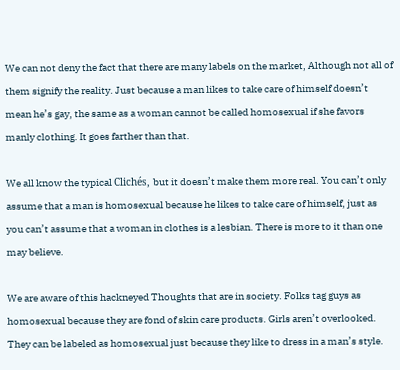We can not deny the fact that there are many labels on the market, Although not all of them signify the reality. Just because a man likes to take care of himself doesn’t mean he’s gay, the same as a woman cannot be called homosexual if she favors manly clothing. It goes farther than that.

We all know the typical Clichés, but it doesn’t make them more real. You can’t only assume that a man is homosexual because he likes to take care of himself, just as you can’t assume that a woman in clothes is a lesbian. There is more to it than one may believe.

We are aware of this hackneyed Thoughts that are in society. Folks tag guys as homosexual because they are fond of skin care products. Girls aren’t overlooked. They can be labeled as homosexual just because they like to dress in a man’s style.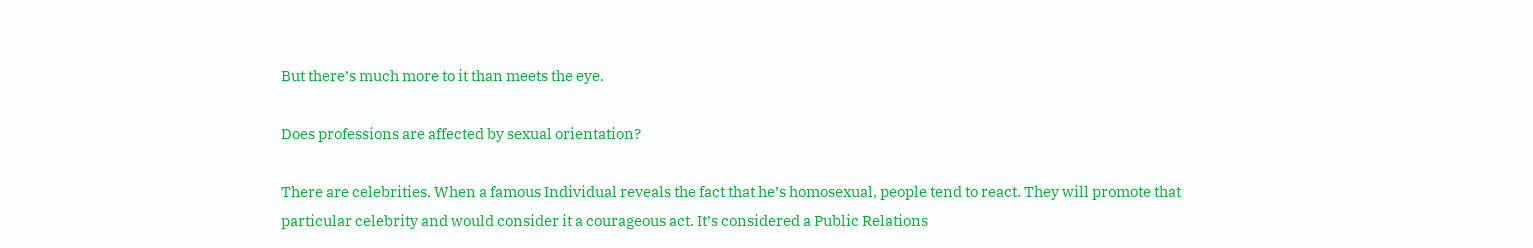But there’s much more to it than meets the eye.

Does professions are affected by sexual orientation?

There are celebrities. When a famous Individual reveals the fact that he’s homosexual, people tend to react. They will promote that particular celebrity and would consider it a courageous act. It’s considered a Public Relations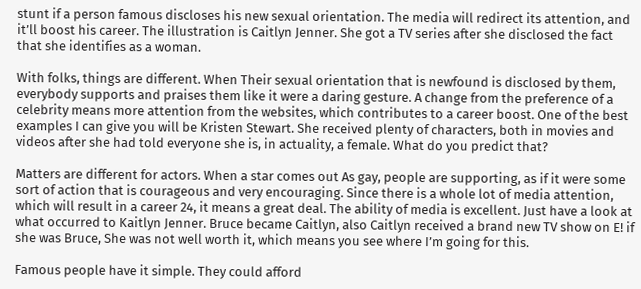stunt if a person famous discloses his new sexual orientation. The media will redirect its attention, and it’ll boost his career. The illustration is Caitlyn Jenner. She got a TV series after she disclosed the fact that she identifies as a woman.

With folks, things are different. When Their sexual orientation that is newfound is disclosed by them, everybody supports and praises them like it were a daring gesture. A change from the preference of a celebrity means more attention from the websites, which contributes to a career boost. One of the best examples I can give you will be Kristen Stewart. She received plenty of characters, both in movies and videos after she had told everyone she is, in actuality, a female. What do you predict that?

Matters are different for actors. When a star comes out As gay, people are supporting, as if it were some sort of action that is courageous and very encouraging. Since there is a whole lot of media attention, which will result in a career 24, it means a great deal. The ability of media is excellent. Just have a look at what occurred to Kaitlyn Jenner. Bruce became Caitlyn, also Caitlyn received a brand new TV show on E! if she was Bruce, She was not well worth it, which means you see where I’m going for this.

Famous people have it simple. They could afford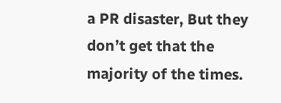a PR disaster, But they don’t get that the majority of the times.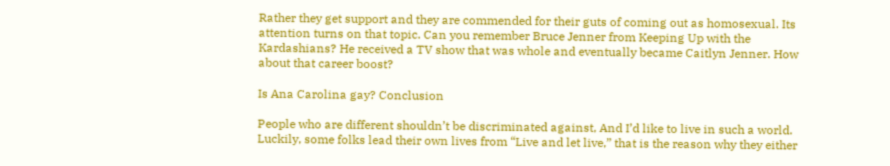Rather they get support and they are commended for their guts of coming out as homosexual. Its attention turns on that topic. Can you remember Bruce Jenner from Keeping Up with the Kardashians? He received a TV show that was whole and eventually became Caitlyn Jenner. How about that career boost?

Is Ana Carolina gay? Conclusion

People who are different shouldn’t be discriminated against, And I’d like to live in such a world. Luckily, some folks lead their own lives from “Live and let live,” that is the reason why they either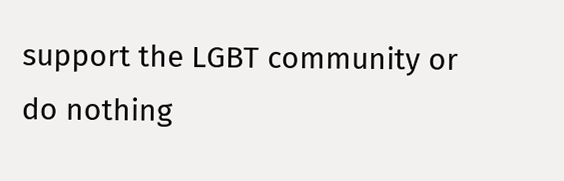support the LGBT community or do nothing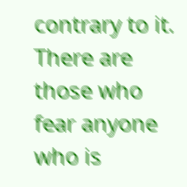contrary to it. There are those who fear anyone who is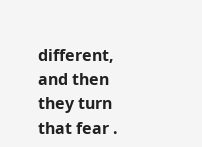different, and then they turn that fear .